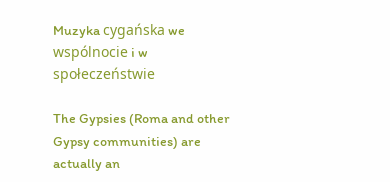Muzyka cygańska we wspólnocie i w społeczeństwie

The Gypsies (Roma and other Gypsy communities) are actually an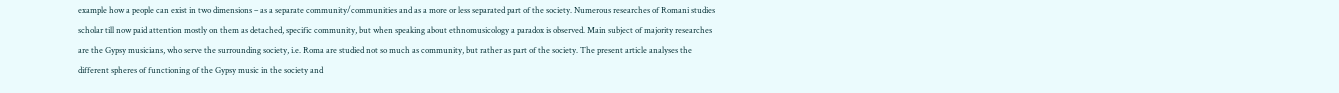example how a people can exist in two dimensions – as a separate community/communities and as a more or less separated part of the society. Numerous researches of Romani studies scholar till now paid attention mostly on them as detached, specific community, but when speaking about ethnomusicology a paradox is observed. Main subject of majority researches are the Gypsy musicians, who serve the surrounding society, i.e. Roma are studied not so much as community, but rather as part of the society. The present article analyses the different spheres of functioning of the Gypsy music in the society and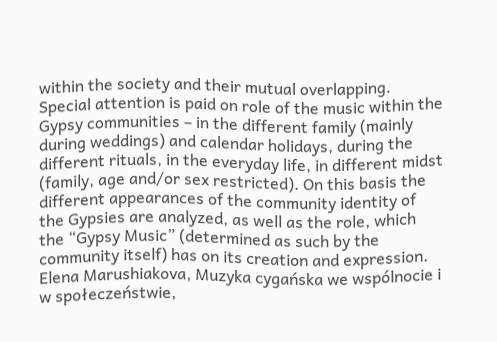within the society and their mutual overlapping. Special attention is paid on role of the music within the Gypsy communities – in the different family (mainly during weddings) and calendar holidays, during the different rituals, in the everyday life, in different midst (family, age and/or sex restricted). On this basis the different appearances of the community identity of the Gypsies are analyzed, as well as the role, which the “Gypsy Music” (determined as such by the community itself) has on its creation and expression.
Elena Marushiakova, Muzyka cygańska we wspólnocie i w społeczeństwie,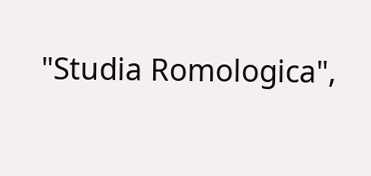"Studia Romologica",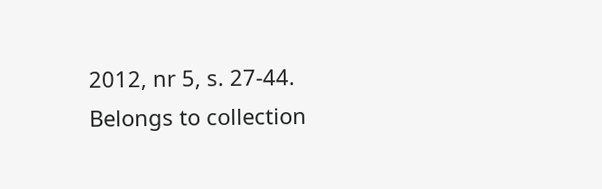2012, nr 5, s. 27-44.
Belongs to collection